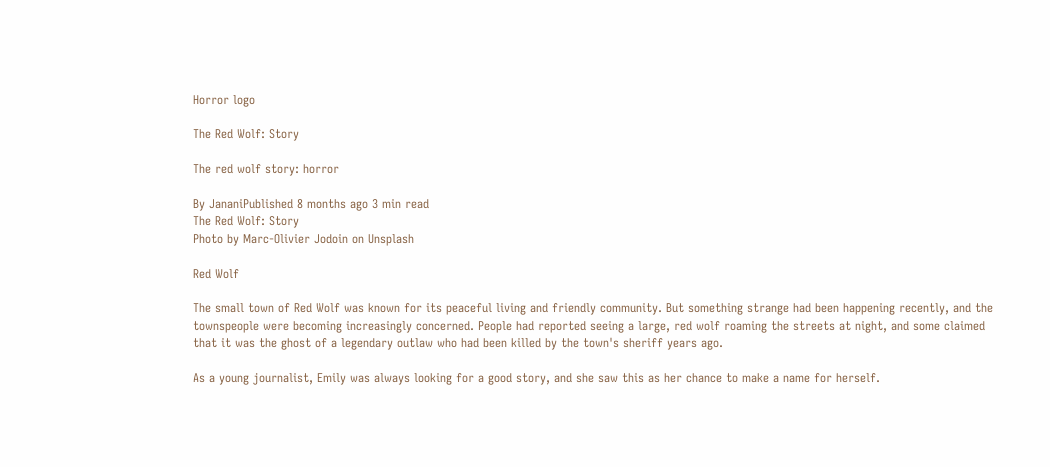Horror logo

The Red Wolf: Story

The red wolf story: horror

By JananiPublished 8 months ago 3 min read
The Red Wolf: Story
Photo by Marc-Olivier Jodoin on Unsplash

Red Wolf

The small town of Red Wolf was known for its peaceful living and friendly community. But something strange had been happening recently, and the townspeople were becoming increasingly concerned. People had reported seeing a large, red wolf roaming the streets at night, and some claimed that it was the ghost of a legendary outlaw who had been killed by the town's sheriff years ago.

As a young journalist, Emily was always looking for a good story, and she saw this as her chance to make a name for herself.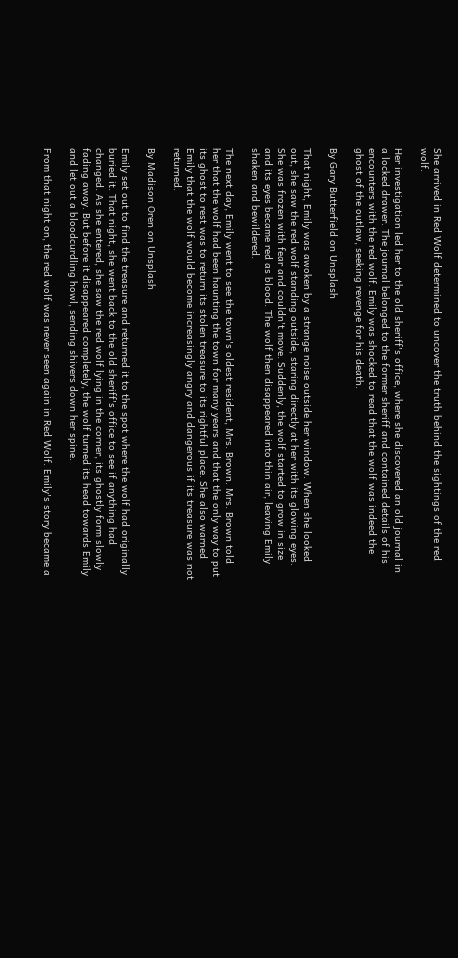She arrived in Red Wolf determined to uncover the truth behind the sightings of the red wolf.

Her investigation led her to the old sheriff's office, where she discovered an old journal in a locked drawer. The journal belonged to the former sheriff and contained details of his encounters with the red wolf. Emily was shocked to read that the wolf was indeed the ghost of the outlaw, seeking revenge for his death.

By Gary Butterfield on Unsplash

That night, Emily was awoken by a strange noise outside her window. When she looked out, she saw the red wolf standing outside, staring directly at her with its glowing eyes. She was frozen with fear and couldn't move. Suddenly, the wolf started to grow in size and its eyes became red as blood. The wolf then disappeared into thin air, leaving Emily shaken and bewildered.

The next day, Emily went to see the town's oldest resident, Mrs. Brown. Mrs. Brown told her that the wolf had been haunting the town for many years and that the only way to put its ghost to rest was to return its stolen treasure to its rightful place. She also warned Emily that the wolf would become increasingly angry and dangerous if its treasure was not returned.

By Madison Oren on Unsplash

Emily set out to find the treasure and returned it to the spot where the wolf had originally buried it. That night, she went back to the old sheriff's office to see if anything had changed. As she entered, she saw the red wolf lying in the corner, its ghostly form slowly fading away. But before it disappeared completely, the wolf turned its head towards Emily and let out a bloodcurdling howl, sending shivers down her spine.

From that night on, the red wolf was never seen again in Red Wolf. Emily's story became a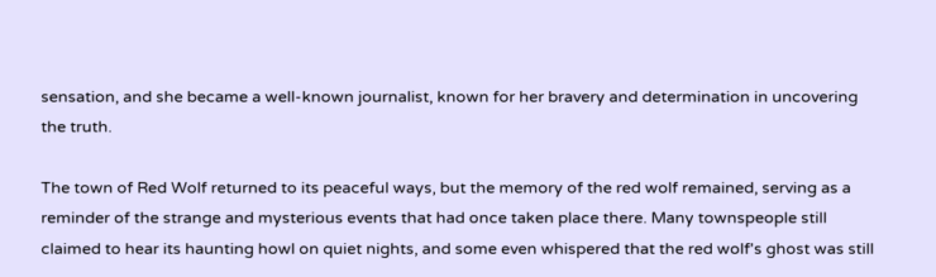sensation, and she became a well-known journalist, known for her bravery and determination in uncovering the truth.

The town of Red Wolf returned to its peaceful ways, but the memory of the red wolf remained, serving as a reminder of the strange and mysterious events that had once taken place there. Many townspeople still claimed to hear its haunting howl on quiet nights, and some even whispered that the red wolf's ghost was still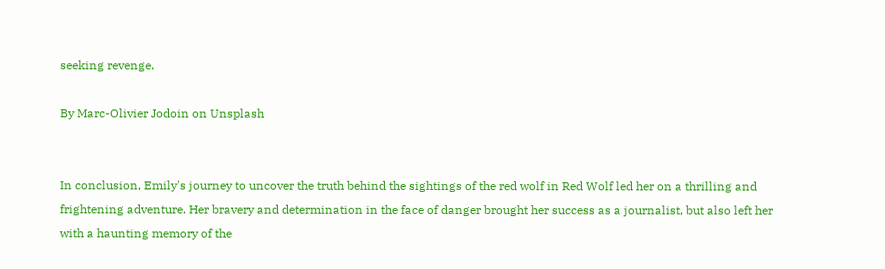seeking revenge.

By Marc-Olivier Jodoin on Unsplash


In conclusion, Emily's journey to uncover the truth behind the sightings of the red wolf in Red Wolf led her on a thrilling and frightening adventure. Her bravery and determination in the face of danger brought her success as a journalist, but also left her with a haunting memory of the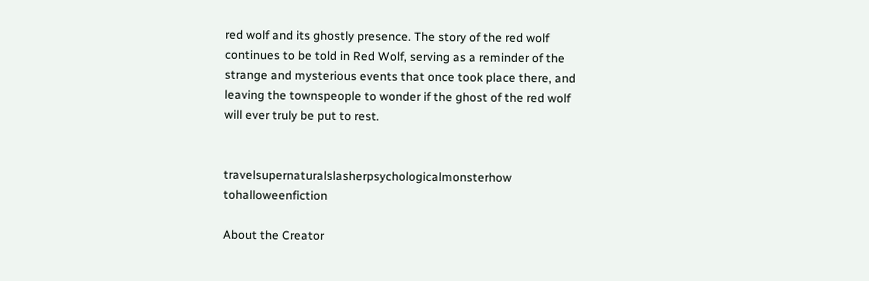red wolf and its ghostly presence. The story of the red wolf continues to be told in Red Wolf, serving as a reminder of the strange and mysterious events that once took place there, and leaving the townspeople to wonder if the ghost of the red wolf will ever truly be put to rest.


travelsupernaturalslasherpsychologicalmonsterhow tohalloweenfiction

About the Creator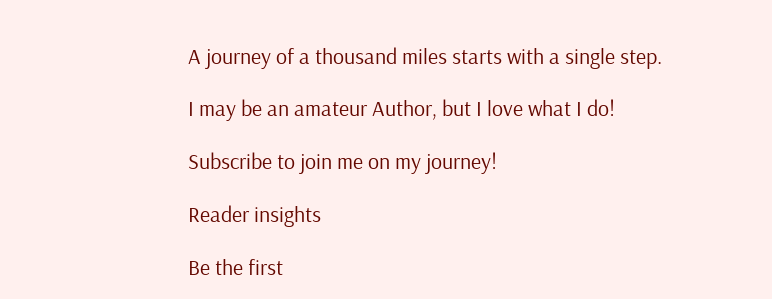A journey of a thousand miles starts with a single step.

I may be an amateur Author, but I love what I do!

Subscribe to join me on my journey!

Reader insights

Be the first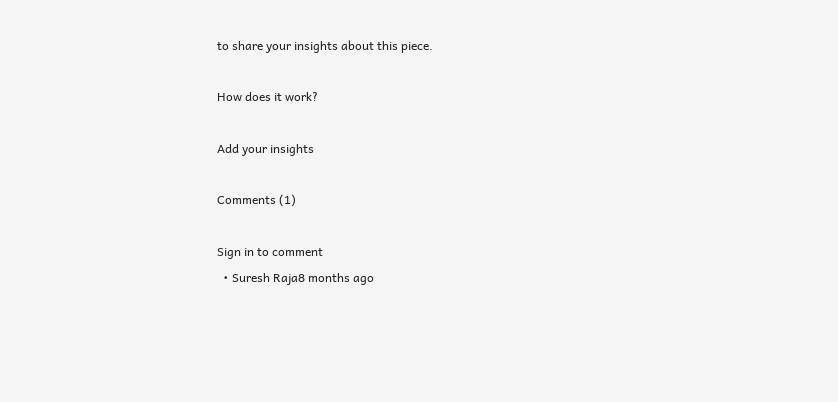to share your insights about this piece.

How does it work?

Add your insights

Comments (1)

Sign in to comment
  • Suresh Raja8 months ago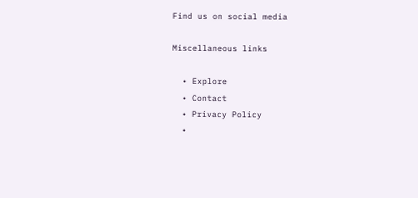Find us on social media

Miscellaneous links

  • Explore
  • Contact
  • Privacy Policy
  •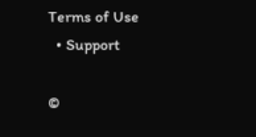Terms of Use
  • Support

©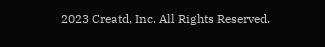2023 Creatd, Inc. All Rights Reserved.